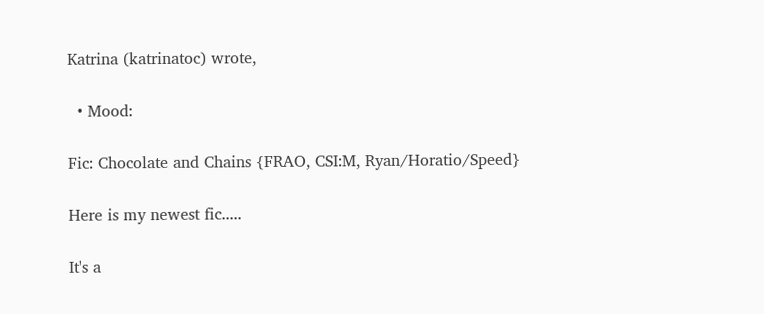Katrina (katrinatoc) wrote,

  • Mood:

Fic: Chocolate and Chains {FRAO, CSI:M, Ryan/Horatio/Speed}

Here is my newest fic.....

It's a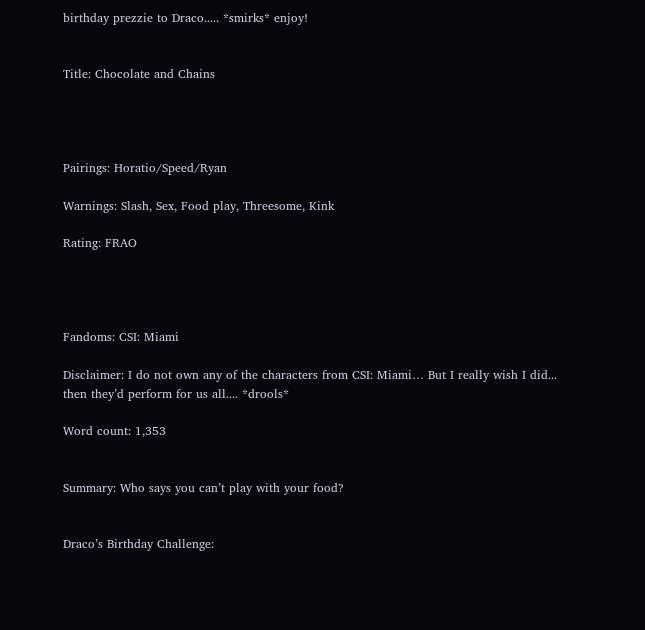birthday prezzie to Draco..... *smirks* enjoy!


Title: Chocolate and Chains




Pairings: Horatio/Speed/Ryan

Warnings: Slash, Sex, Food play, Threesome, Kink

Rating: FRAO




Fandoms: CSI: Miami

Disclaimer: I do not own any of the characters from CSI: Miami… But I really wish I did... then they’d perform for us all.... *drools*

Word count: 1,353


Summary: Who says you can’t play with your food?


Draco’s Birthday Challenge: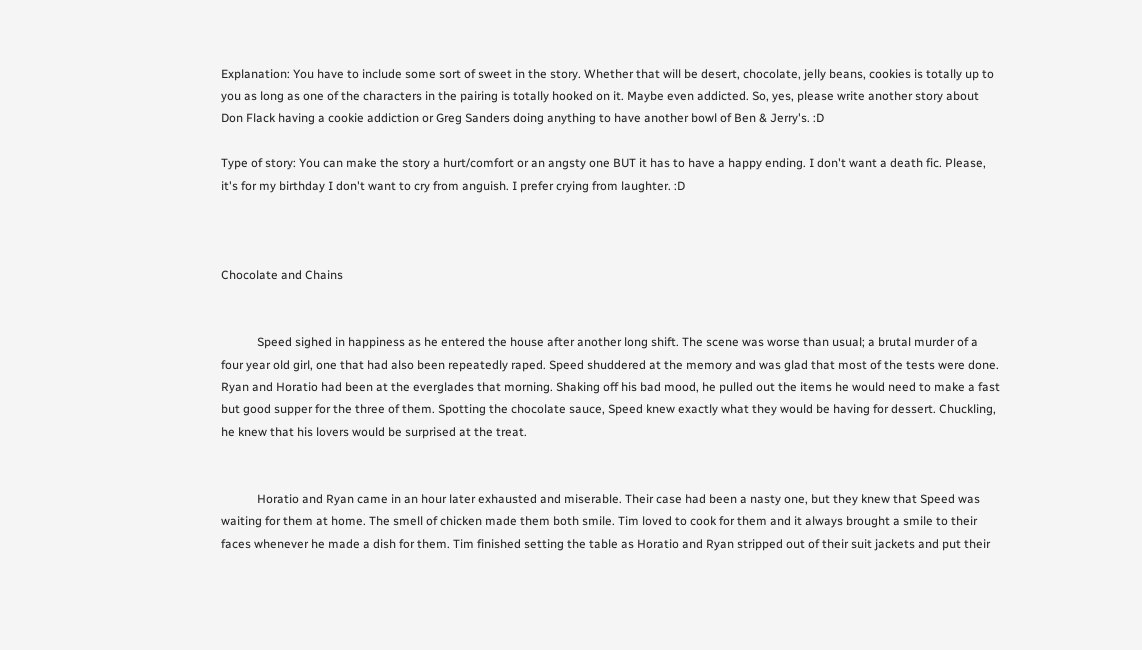Explanation: You have to include some sort of sweet in the story. Whether that will be desert, chocolate, jelly beans, cookies is totally up to you as long as one of the characters in the pairing is totally hooked on it. Maybe even addicted. So, yes, please write another story about Don Flack having a cookie addiction or Greg Sanders doing anything to have another bowl of Ben & Jerry's. :D

Type of story: You can make the story a hurt/comfort or an angsty one BUT it has to have a happy ending. I don't want a death fic. Please, it's for my birthday I don't want to cry from anguish. I prefer crying from laughter. :D



Chocolate and Chains


            Speed sighed in happiness as he entered the house after another long shift. The scene was worse than usual; a brutal murder of a four year old girl, one that had also been repeatedly raped. Speed shuddered at the memory and was glad that most of the tests were done. Ryan and Horatio had been at the everglades that morning. Shaking off his bad mood, he pulled out the items he would need to make a fast but good supper for the three of them. Spotting the chocolate sauce, Speed knew exactly what they would be having for dessert. Chuckling, he knew that his lovers would be surprised at the treat.


            Horatio and Ryan came in an hour later exhausted and miserable. Their case had been a nasty one, but they knew that Speed was waiting for them at home. The smell of chicken made them both smile. Tim loved to cook for them and it always brought a smile to their faces whenever he made a dish for them. Tim finished setting the table as Horatio and Ryan stripped out of their suit jackets and put their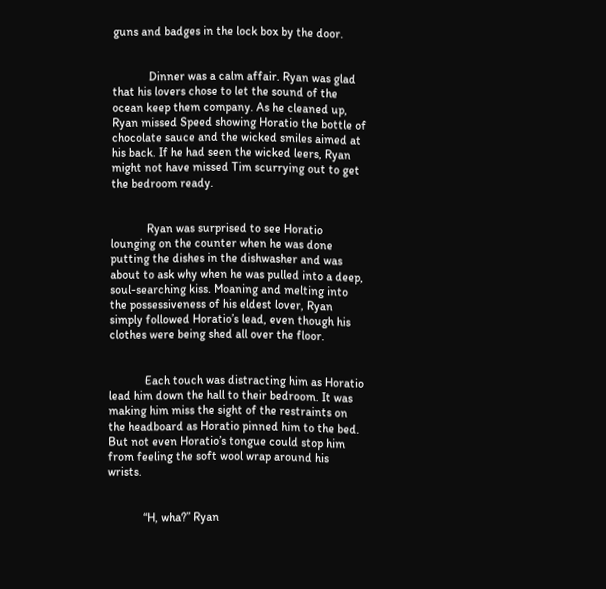guns and badges in the lock box by the door.


            Dinner was a calm affair. Ryan was glad that his lovers chose to let the sound of the ocean keep them company. As he cleaned up, Ryan missed Speed showing Horatio the bottle of chocolate sauce and the wicked smiles aimed at his back. If he had seen the wicked leers, Ryan might not have missed Tim scurrying out to get the bedroom ready.


            Ryan was surprised to see Horatio lounging on the counter when he was done putting the dishes in the dishwasher and was about to ask why when he was pulled into a deep, soul-searching kiss. Moaning and melting into the possessiveness of his eldest lover, Ryan simply followed Horatio’s lead, even though his clothes were being shed all over the floor.


            Each touch was distracting him as Horatio lead him down the hall to their bedroom. It was making him miss the sight of the restraints on the headboard as Horatio pinned him to the bed. But not even Horatio’s tongue could stop him from feeling the soft wool wrap around his wrists.


            “H, wha?” Ryan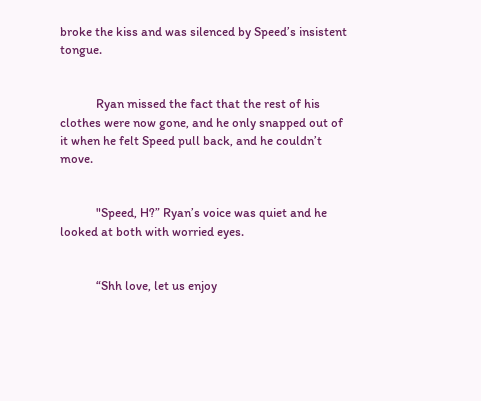broke the kiss and was silenced by Speed’s insistent tongue.


            Ryan missed the fact that the rest of his clothes were now gone, and he only snapped out of it when he felt Speed pull back, and he couldn’t move.


            "Speed, H?” Ryan’s voice was quiet and he looked at both with worried eyes.


            “Shh love, let us enjoy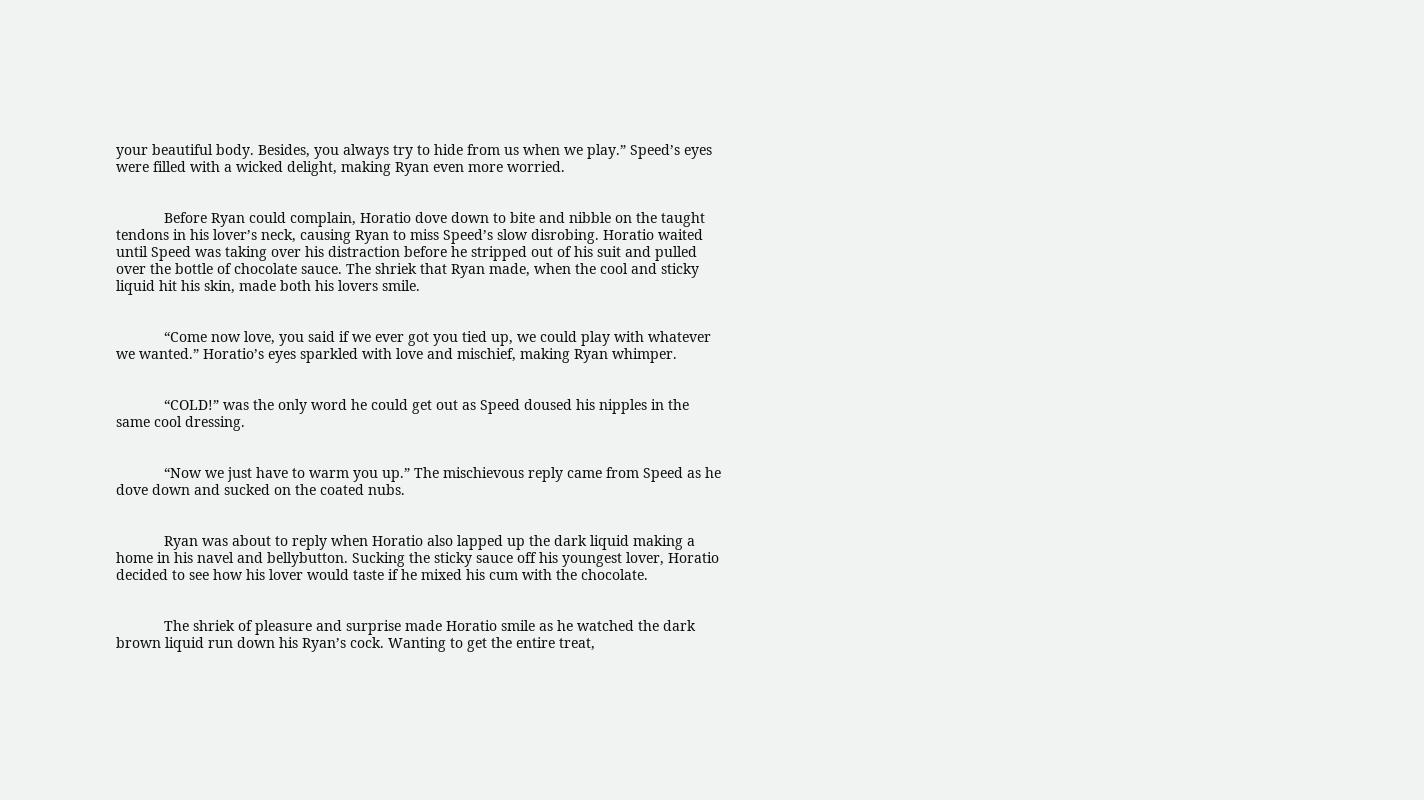your beautiful body. Besides, you always try to hide from us when we play.” Speed’s eyes were filled with a wicked delight, making Ryan even more worried.


            Before Ryan could complain, Horatio dove down to bite and nibble on the taught tendons in his lover’s neck, causing Ryan to miss Speed’s slow disrobing. Horatio waited until Speed was taking over his distraction before he stripped out of his suit and pulled over the bottle of chocolate sauce. The shriek that Ryan made, when the cool and sticky liquid hit his skin, made both his lovers smile.


            “Come now love, you said if we ever got you tied up, we could play with whatever we wanted.” Horatio’s eyes sparkled with love and mischief, making Ryan whimper.


            “COLD!” was the only word he could get out as Speed doused his nipples in the same cool dressing.


            “Now we just have to warm you up.” The mischievous reply came from Speed as he dove down and sucked on the coated nubs.


            Ryan was about to reply when Horatio also lapped up the dark liquid making a home in his navel and bellybutton. Sucking the sticky sauce off his youngest lover, Horatio decided to see how his lover would taste if he mixed his cum with the chocolate.


            The shriek of pleasure and surprise made Horatio smile as he watched the dark brown liquid run down his Ryan’s cock. Wanting to get the entire treat,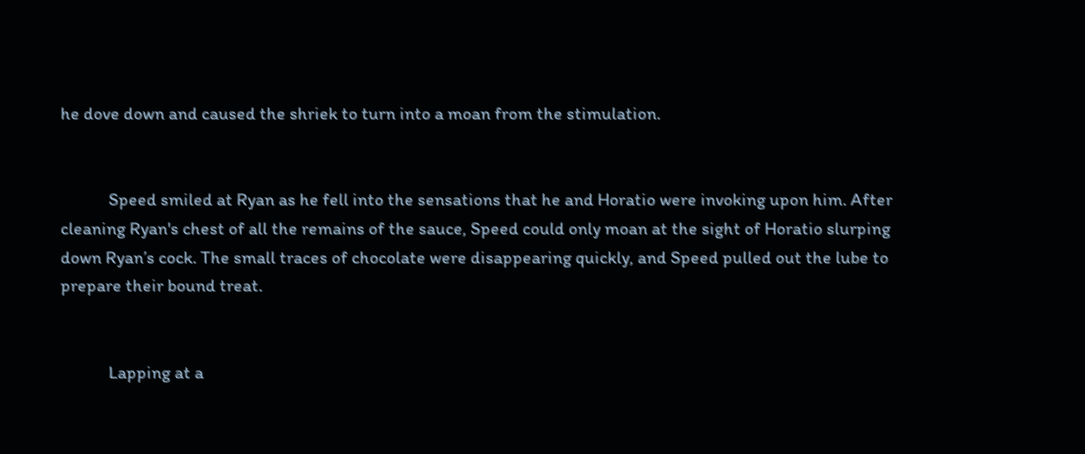he dove down and caused the shriek to turn into a moan from the stimulation.


            Speed smiled at Ryan as he fell into the sensations that he and Horatio were invoking upon him. After cleaning Ryan's chest of all the remains of the sauce, Speed could only moan at the sight of Horatio slurping down Ryan’s cock. The small traces of chocolate were disappearing quickly, and Speed pulled out the lube to prepare their bound treat.


            Lapping at a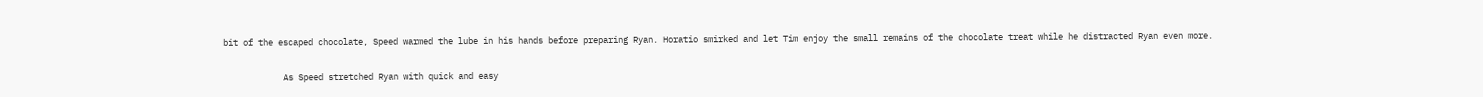bit of the escaped chocolate, Speed warmed the lube in his hands before preparing Ryan. Horatio smirked and let Tim enjoy the small remains of the chocolate treat while he distracted Ryan even more.


            As Speed stretched Ryan with quick and easy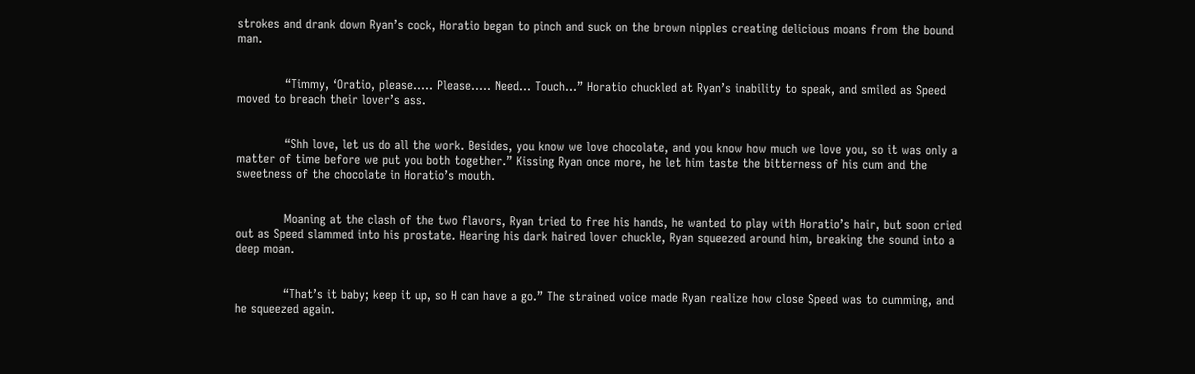strokes and drank down Ryan’s cock, Horatio began to pinch and suck on the brown nipples creating delicious moans from the bound man.


            “Timmy, ‘Oratio, please….. Please….. Need… Touch…” Horatio chuckled at Ryan’s inability to speak, and smiled as Speed moved to breach their lover’s ass.


            “Shh love, let us do all the work. Besides, you know we love chocolate, and you know how much we love you, so it was only a matter of time before we put you both together.” Kissing Ryan once more, he let him taste the bitterness of his cum and the sweetness of the chocolate in Horatio’s mouth.


            Moaning at the clash of the two flavors, Ryan tried to free his hands, he wanted to play with Horatio’s hair, but soon cried out as Speed slammed into his prostate. Hearing his dark haired lover chuckle, Ryan squeezed around him, breaking the sound into a deep moan.


            “That’s it baby; keep it up, so H can have a go.” The strained voice made Ryan realize how close Speed was to cumming, and he squeezed again.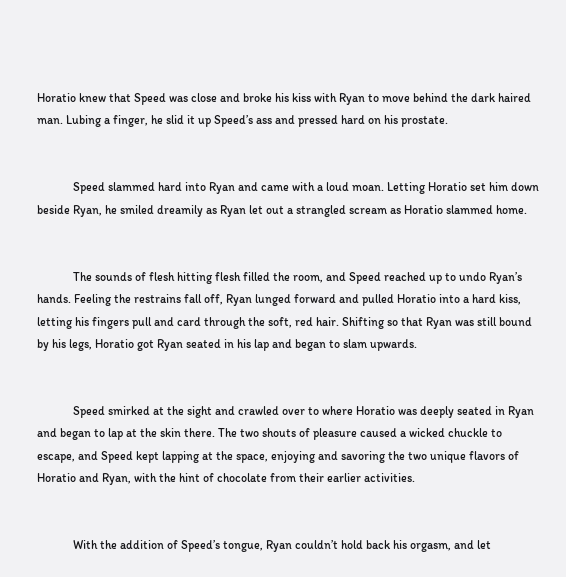Horatio knew that Speed was close and broke his kiss with Ryan to move behind the dark haired man. Lubing a finger, he slid it up Speed’s ass and pressed hard on his prostate.


            Speed slammed hard into Ryan and came with a loud moan. Letting Horatio set him down beside Ryan, he smiled dreamily as Ryan let out a strangled scream as Horatio slammed home.


            The sounds of flesh hitting flesh filled the room, and Speed reached up to undo Ryan’s hands. Feeling the restrains fall off, Ryan lunged forward and pulled Horatio into a hard kiss, letting his fingers pull and card through the soft, red hair. Shifting so that Ryan was still bound by his legs, Horatio got Ryan seated in his lap and began to slam upwards.


            Speed smirked at the sight and crawled over to where Horatio was deeply seated in Ryan and began to lap at the skin there. The two shouts of pleasure caused a wicked chuckle to escape, and Speed kept lapping at the space, enjoying and savoring the two unique flavors of Horatio and Ryan, with the hint of chocolate from their earlier activities.


            With the addition of Speed’s tongue, Ryan couldn’t hold back his orgasm, and let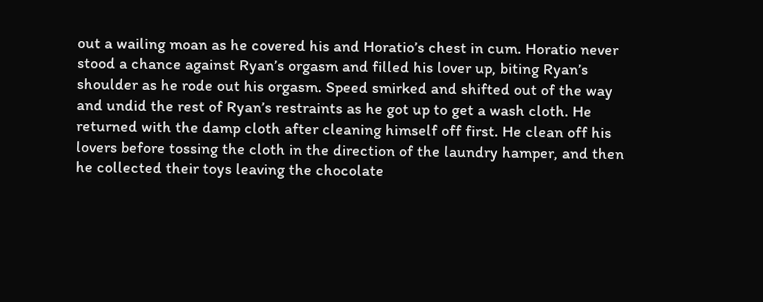out a wailing moan as he covered his and Horatio’s chest in cum. Horatio never stood a chance against Ryan’s orgasm and filled his lover up, biting Ryan’s shoulder as he rode out his orgasm. Speed smirked and shifted out of the way and undid the rest of Ryan’s restraints as he got up to get a wash cloth. He returned with the damp cloth after cleaning himself off first. He clean off his lovers before tossing the cloth in the direction of the laundry hamper, and then he collected their toys leaving the chocolate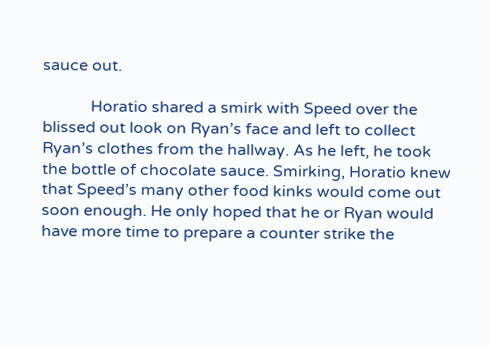sauce out.

            Horatio shared a smirk with Speed over the blissed out look on Ryan’s face and left to collect Ryan’s clothes from the hallway. As he left, he took the bottle of chocolate sauce. Smirking, Horatio knew that Speed’s many other food kinks would come out soon enough. He only hoped that he or Ryan would have more time to prepare a counter strike the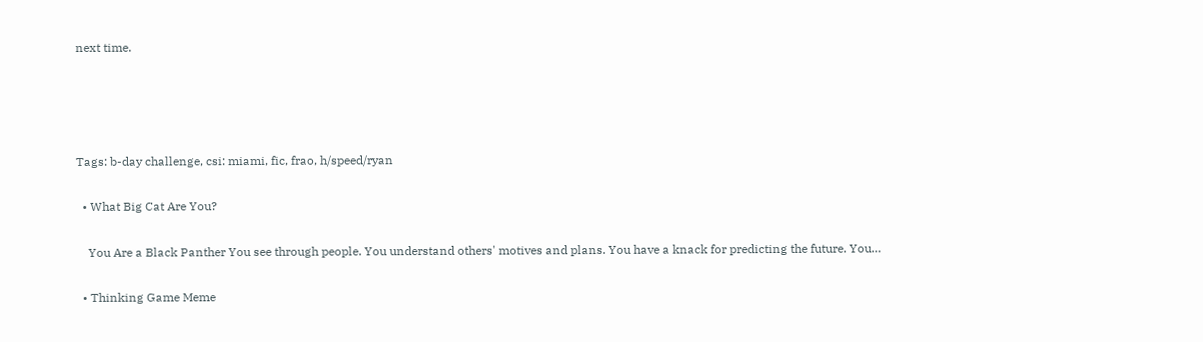next time.




Tags: b-day challenge, csi: miami, fic, frao, h/speed/ryan

  • What Big Cat Are You?

    You Are a Black Panther You see through people. You understand others' motives and plans. You have a knack for predicting the future. You…

  • Thinking Game Meme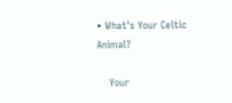• What's Your Celtic Animal?

    Your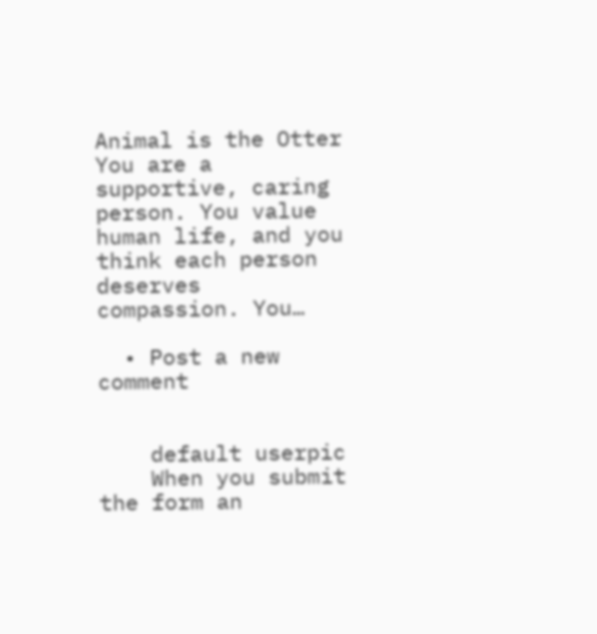Animal is the Otter You are a supportive, caring person. You value human life, and you think each person deserves compassion. You…

  • Post a new comment


    default userpic
    When you submit the form an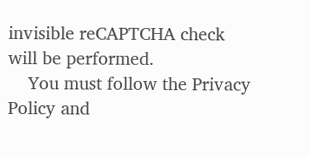invisible reCAPTCHA check will be performed.
    You must follow the Privacy Policy and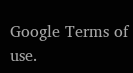Google Terms of use.